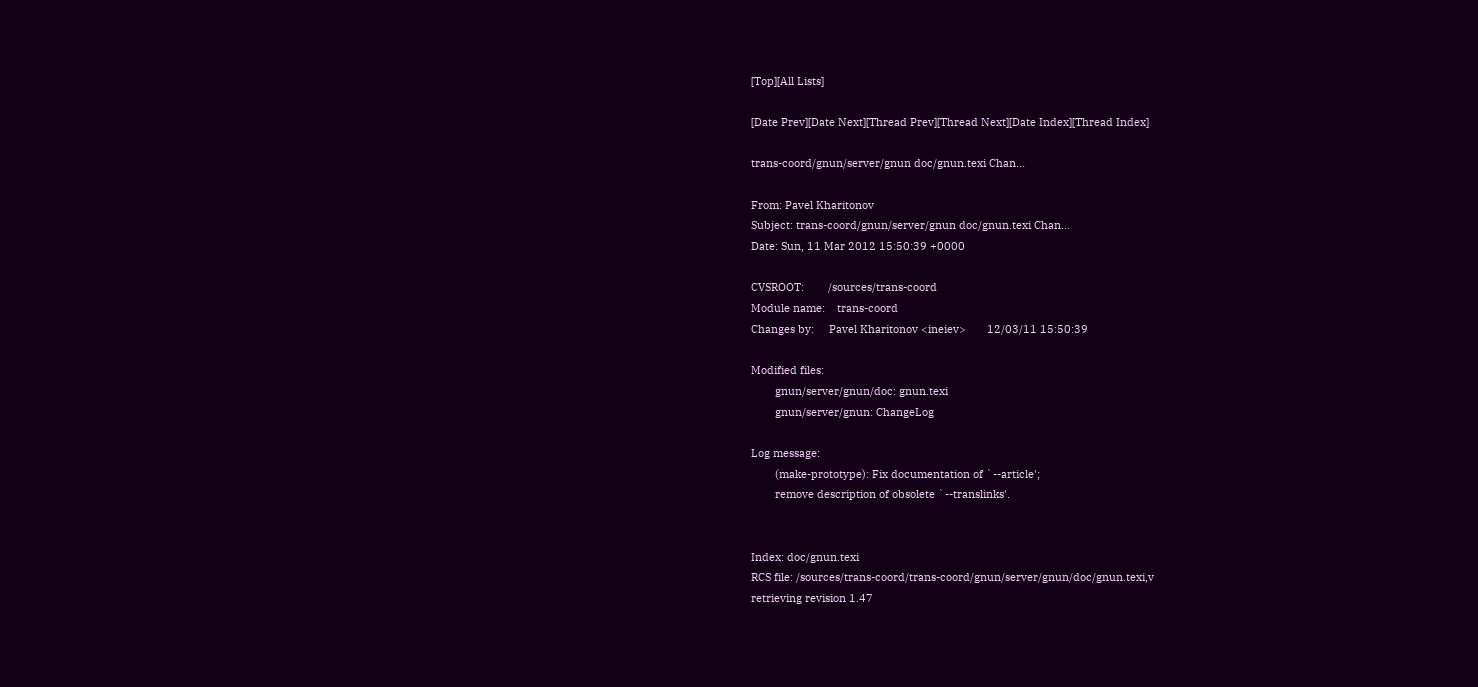[Top][All Lists]

[Date Prev][Date Next][Thread Prev][Thread Next][Date Index][Thread Index]

trans-coord/gnun/server/gnun doc/gnun.texi Chan...

From: Pavel Kharitonov
Subject: trans-coord/gnun/server/gnun doc/gnun.texi Chan...
Date: Sun, 11 Mar 2012 15:50:39 +0000

CVSROOT:        /sources/trans-coord
Module name:    trans-coord
Changes by:     Pavel Kharitonov <ineiev>       12/03/11 15:50:39

Modified files:
        gnun/server/gnun/doc: gnun.texi
        gnun/server/gnun: ChangeLog

Log message:
        (make-prototype): Fix documentation of `--article';
        remove description of obsolete `--translinks'.


Index: doc/gnun.texi
RCS file: /sources/trans-coord/trans-coord/gnun/server/gnun/doc/gnun.texi,v
retrieving revision 1.47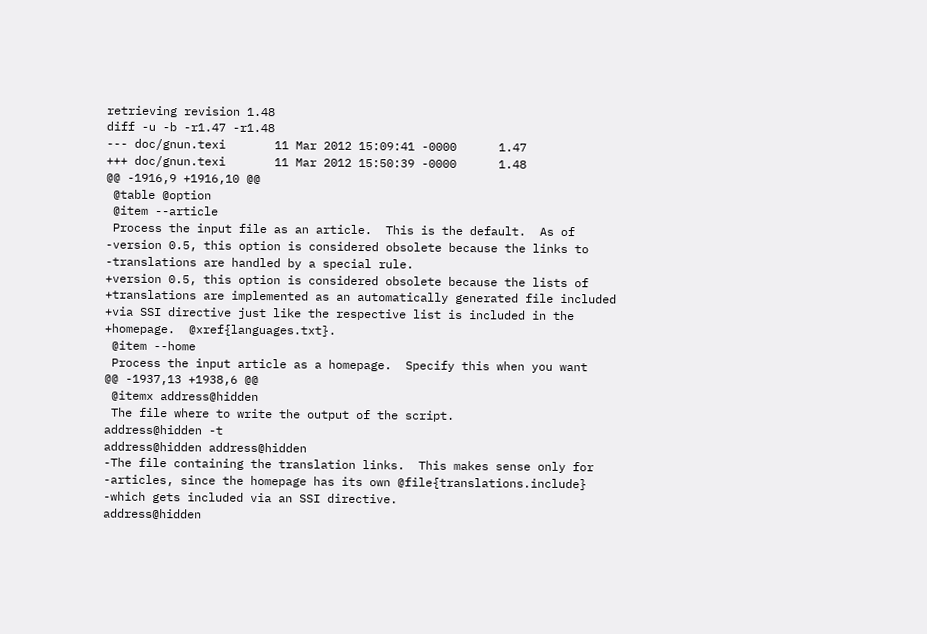retrieving revision 1.48
diff -u -b -r1.47 -r1.48
--- doc/gnun.texi       11 Mar 2012 15:09:41 -0000      1.47
+++ doc/gnun.texi       11 Mar 2012 15:50:39 -0000      1.48
@@ -1916,9 +1916,10 @@
 @table @option
 @item --article
 Process the input file as an article.  This is the default.  As of
-version 0.5, this option is considered obsolete because the links to
-translations are handled by a special rule.
+version 0.5, this option is considered obsolete because the lists of
+translations are implemented as an automatically generated file included
+via SSI directive just like the respective list is included in the
+homepage.  @xref{languages.txt}.
 @item --home
 Process the input article as a homepage.  Specify this when you want
@@ -1937,13 +1938,6 @@
 @itemx address@hidden
 The file where to write the output of the script.
address@hidden -t
address@hidden address@hidden
-The file containing the translation links.  This makes sense only for
-articles, since the homepage has its own @file{translations.include}
-which gets included via an SSI directive.
address@hidden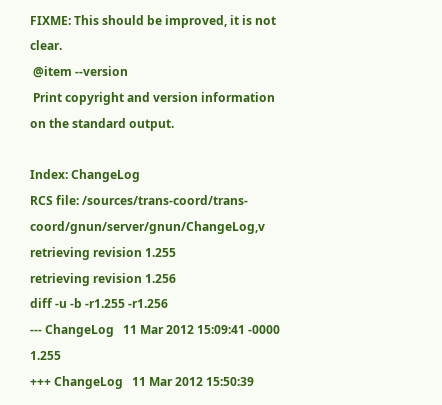FIXME: This should be improved, it is not clear.
 @item --version
 Print copyright and version information on the standard output.

Index: ChangeLog
RCS file: /sources/trans-coord/trans-coord/gnun/server/gnun/ChangeLog,v
retrieving revision 1.255
retrieving revision 1.256
diff -u -b -r1.255 -r1.256
--- ChangeLog   11 Mar 2012 15:09:41 -0000      1.255
+++ ChangeLog   11 Mar 2012 15:50:39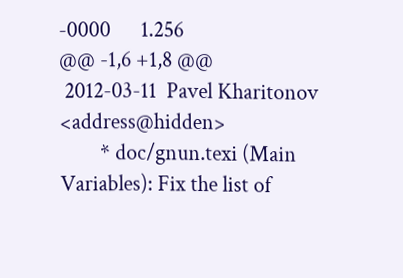-0000      1.256
@@ -1,6 +1,8 @@
 2012-03-11  Pavel Kharitonov  <address@hidden>
        * doc/gnun.texi (Main Variables): Fix the list of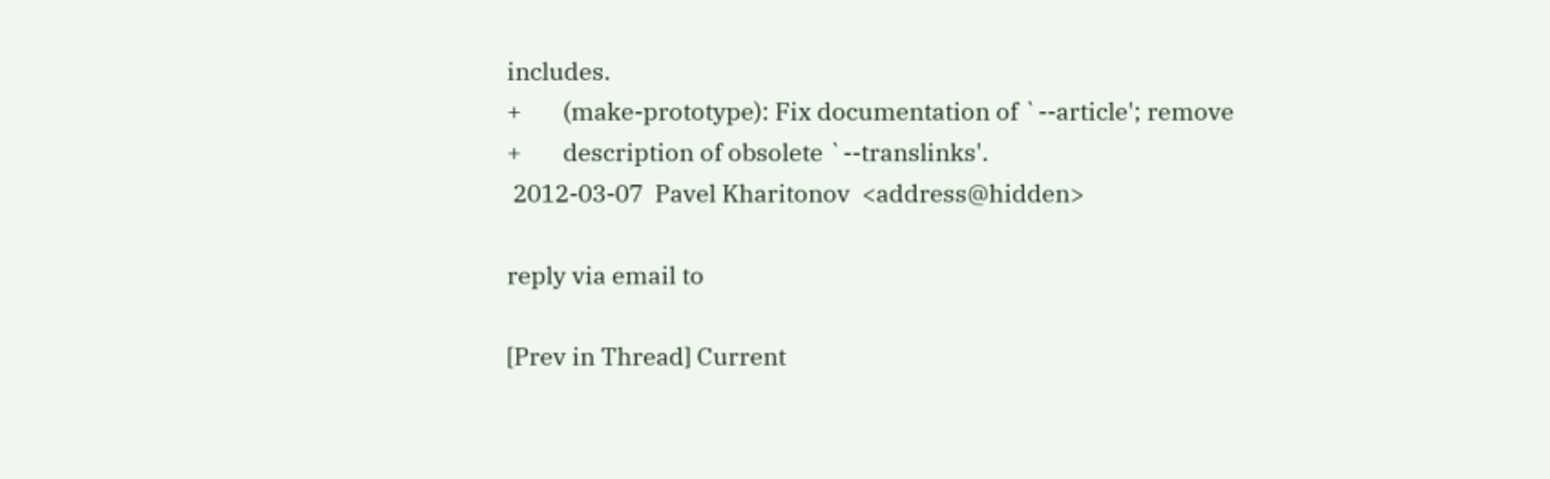includes.
+       (make-prototype): Fix documentation of `--article'; remove
+       description of obsolete `--translinks'.
 2012-03-07  Pavel Kharitonov  <address@hidden>

reply via email to

[Prev in Thread] Current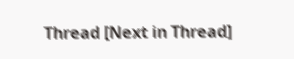Thread [Next in Thread]